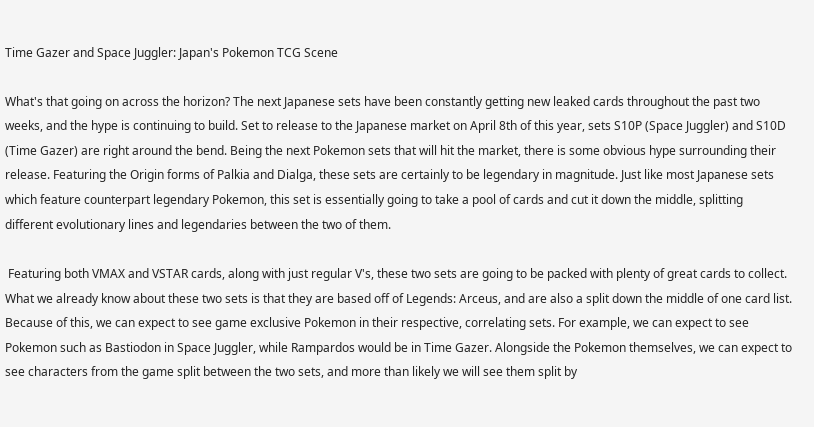Time Gazer and Space Juggler: Japan's Pokemon TCG Scene

What's that going on across the horizon? The next Japanese sets have been constantly getting new leaked cards throughout the past two weeks, and the hype is continuing to build. Set to release to the Japanese market on April 8th of this year, sets S10P (Space Juggler) and S10D (Time Gazer) are right around the bend. Being the next Pokemon sets that will hit the market, there is some obvious hype surrounding their release. Featuring the Origin forms of Palkia and Dialga, these sets are certainly to be legendary in magnitude. Just like most Japanese sets which feature counterpart legendary Pokemon, this set is essentially going to take a pool of cards and cut it down the middle, splitting different evolutionary lines and legendaries between the two of them.

 Featuring both VMAX and VSTAR cards, along with just regular V's, these two sets are going to be packed with plenty of great cards to collect. What we already know about these two sets is that they are based off of Legends: Arceus, and are also a split down the middle of one card list. Because of this, we can expect to see game exclusive Pokemon in their respective, correlating sets. For example, we can expect to see Pokemon such as Bastiodon in Space Juggler, while Rampardos would be in Time Gazer. Alongside the Pokemon themselves, we can expect to see characters from the game split between the two sets, and more than likely we will see them split by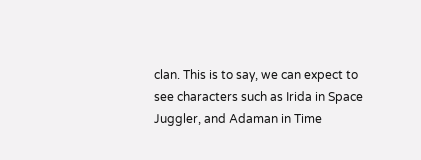clan. This is to say, we can expect to see characters such as Irida in Space Juggler, and Adaman in Time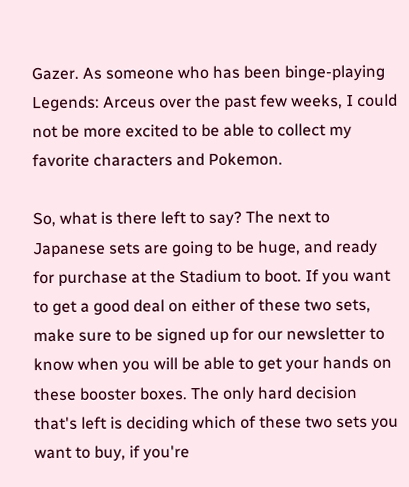Gazer. As someone who has been binge-playing Legends: Arceus over the past few weeks, I could not be more excited to be able to collect my favorite characters and Pokemon.

So, what is there left to say? The next to Japanese sets are going to be huge, and ready for purchase at the Stadium to boot. If you want to get a good deal on either of these two sets, make sure to be signed up for our newsletter to know when you will be able to get your hands on these booster boxes. The only hard decision that's left is deciding which of these two sets you want to buy, if you're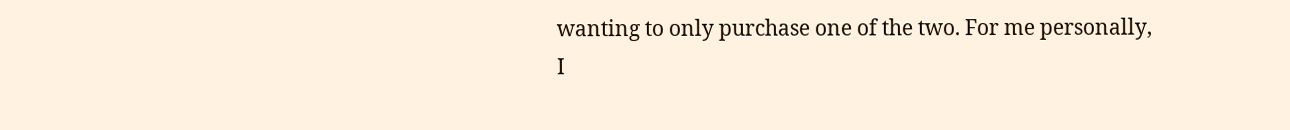wanting to only purchase one of the two. For me personally, I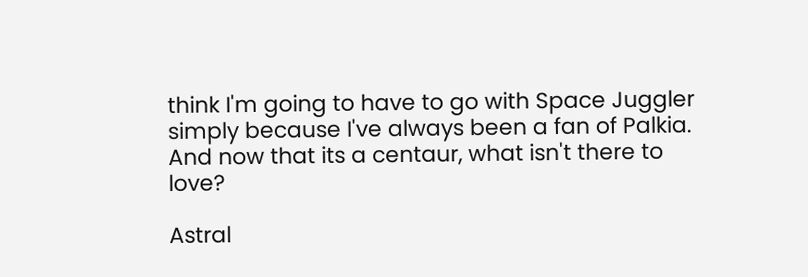think I'm going to have to go with Space Juggler simply because I've always been a fan of Palkia. And now that its a centaur, what isn't there to love?

Astral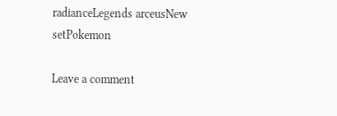radianceLegends arceusNew setPokemon

Leave a comment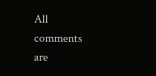All comments are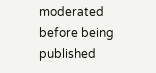moderated before being published